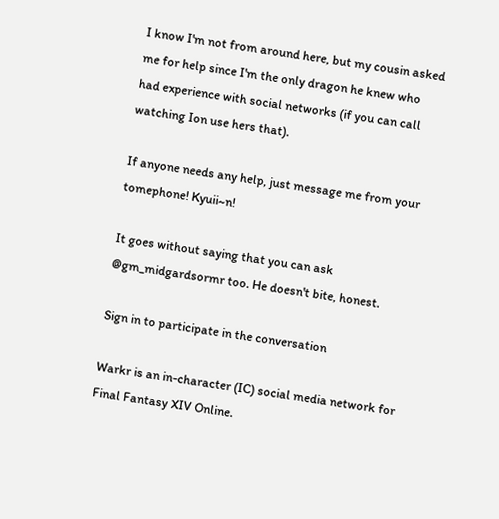I know I'm not from around here, but my cousin asked me for help since I'm the only dragon he knew who had experience with social networks (if you can call watching Ion use hers that).

If anyone needs any help, just message me from your tomephone! Kyuii~n!

It goes without saying that you can ask @gm_midgardsormr too. He doesn't bite, honest.

Sign in to participate in the conversation

Warkr is an in-character (IC) social media network for Final Fantasy XIV Online.